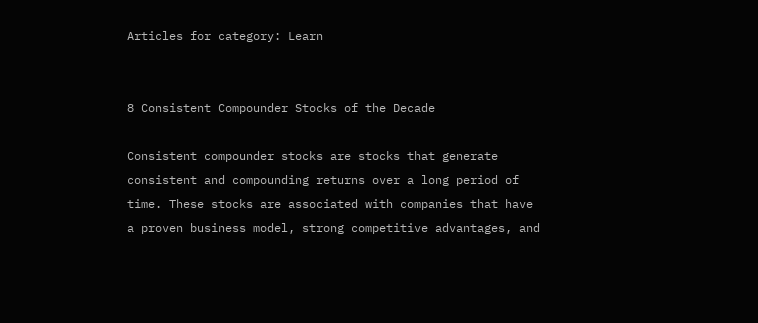Articles for category: Learn


8 Consistent Compounder Stocks of the Decade

Consistent compounder stocks are stocks that generate consistent and compounding returns over a long period of time. These stocks are associated with companies that have a proven business model, strong competitive advantages, and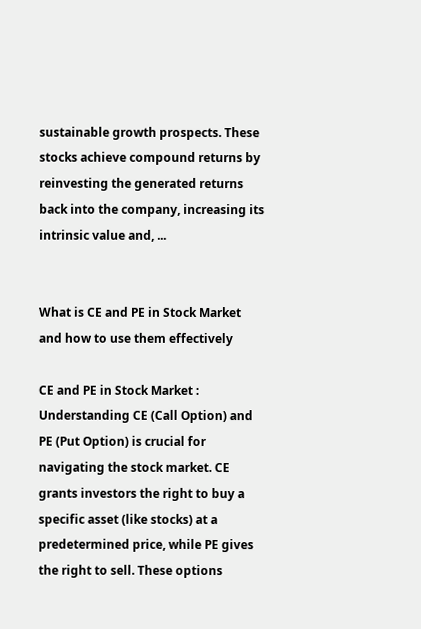sustainable growth prospects. These stocks achieve compound returns by reinvesting the generated returns back into the company, increasing its intrinsic value and, ...


What is CE and PE in Stock Market and how to use them effectively

CE and PE in Stock Market : Understanding CE (Call Option) and PE (Put Option) is crucial for navigating the stock market. CE grants investors the right to buy a specific asset (like stocks) at a predetermined price, while PE gives the right to sell. These options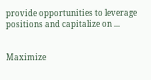provide opportunities to leverage positions and capitalize on ...


Maximize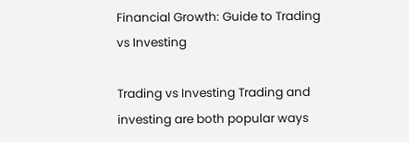Financial Growth: Guide to Trading vs Investing

Trading vs Investing Trading and investing are both popular ways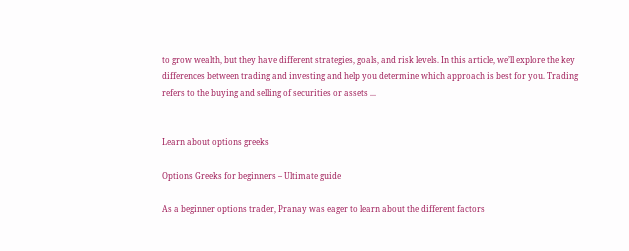to grow wealth, but they have different strategies, goals, and risk levels. In this article, we’ll explore the key differences between trading and investing and help you determine which approach is best for you. Trading refers to the buying and selling of securities or assets ...


Learn about options greeks

Options Greeks for beginners – Ultimate guide

As a beginner options trader, Pranay was eager to learn about the different factors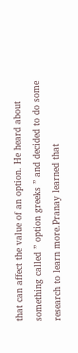that can affect the value of an option. He heard about something called ” option greeks ” and decided to do some research to learn more.Pranay learned that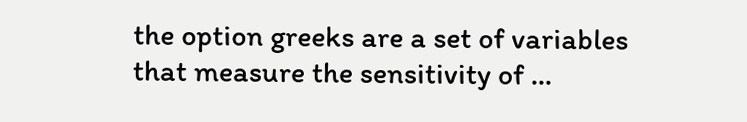the option greeks are a set of variables that measure the sensitivity of ...